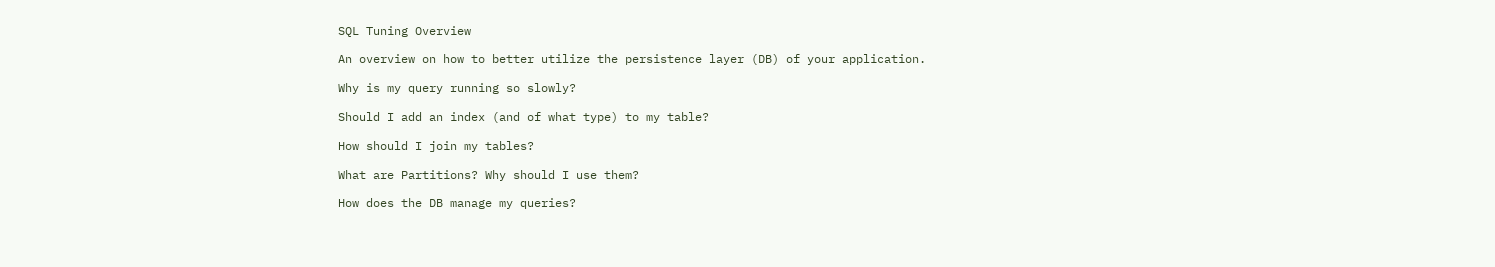SQL Tuning Overview

An overview on how to better utilize the persistence layer (DB) of your application.

Why is my query running so slowly?

Should I add an index (and of what type) to my table?

How should I join my tables?

What are Partitions? Why should I use them?

How does the DB manage my queries?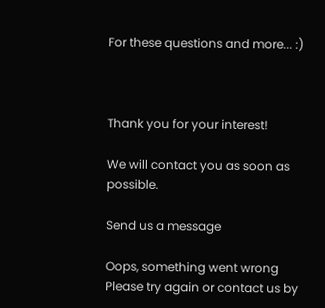For these questions and more... :)



Thank you for your interest!

We will contact you as soon as possible.

Send us a message

Oops, something went wrong
Please try again or contact us by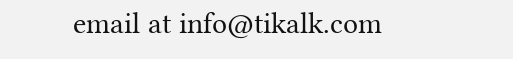email at info@tikalk.com